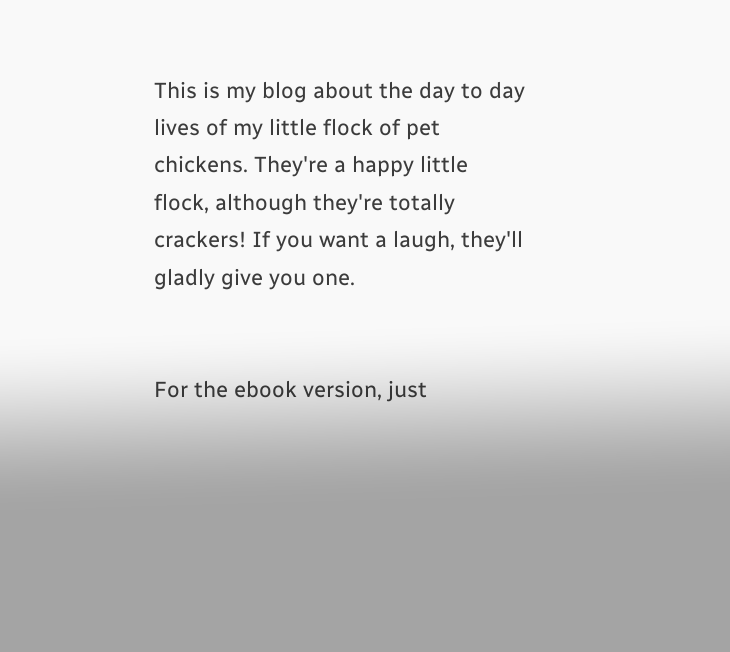This is my blog about the day to day lives of my little flock of pet chickens. They're a happy little flock, although they're totally crackers! If you want a laugh, they'll gladly give you one.


For the ebook version, just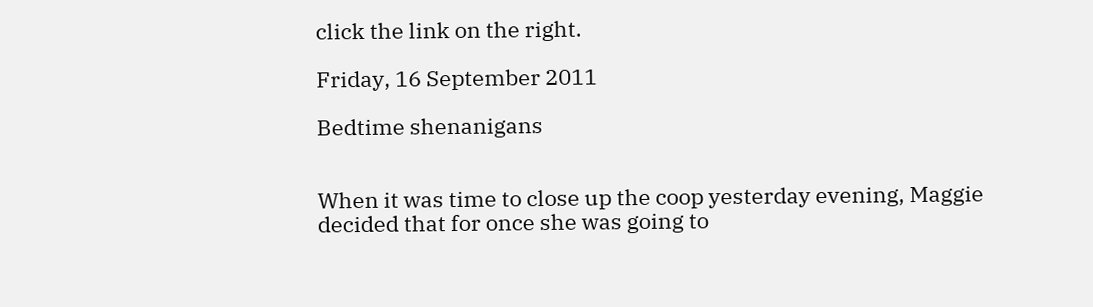click the link on the right.

Friday, 16 September 2011

Bedtime shenanigans


When it was time to close up the coop yesterday evening, Maggie decided that for once she was going to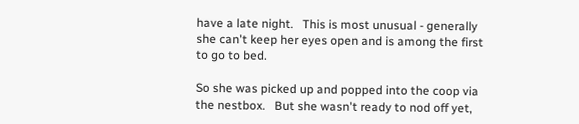have a late night.   This is most unusual - generally she can't keep her eyes open and is among the first to go to bed.

So she was picked up and popped into the coop via the nestbox.   But she wasn't ready to nod off yet,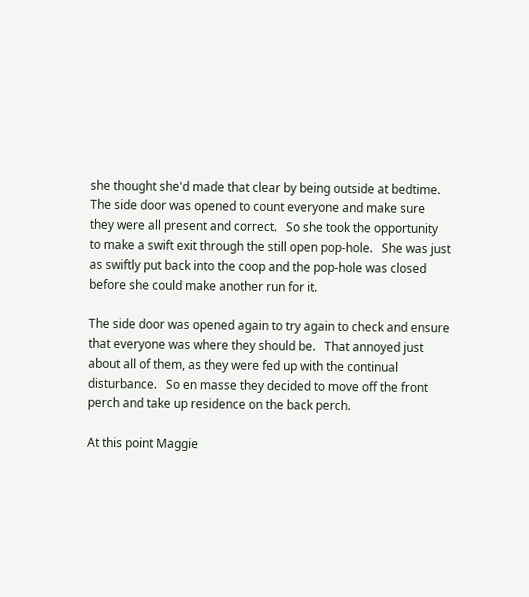she thought she'd made that clear by being outside at bedtime.  The side door was opened to count everyone and make sure they were all present and correct.   So she took the opportunity to make a swift exit through the still open pop-hole.   She was just as swiftly put back into the coop and the pop-hole was closed before she could make another run for it.

The side door was opened again to try again to check and ensure that everyone was where they should be.   That annoyed just about all of them, as they were fed up with the continual disturbance.   So en masse they decided to move off the front perch and take up residence on the back perch.

At this point Maggie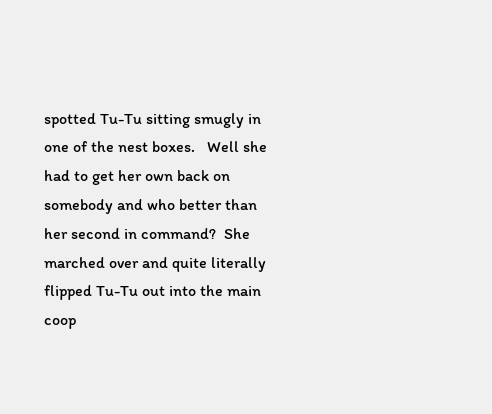spotted Tu-Tu sitting smugly in one of the nest boxes.   Well she had to get her own back on somebody and who better than her second in command?  She marched over and quite literally flipped Tu-Tu out into the main coop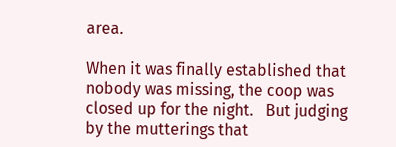area.

When it was finally established that nobody was missing, the coop was closed up for the night.   But judging by the mutterings that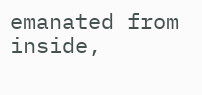emanated from inside,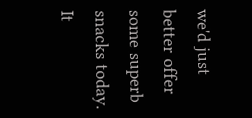we'd just better offer some superb snacks today.   It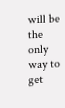will be the only way to get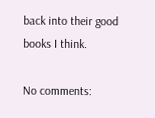back into their good books I think.

No comments: